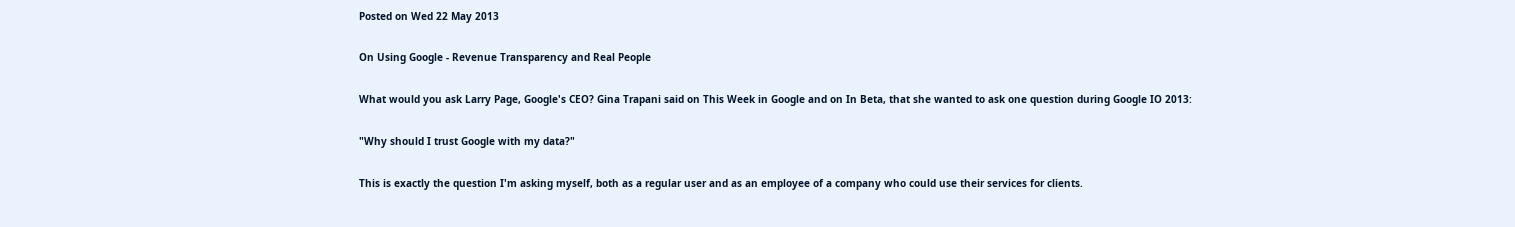Posted on Wed 22 May 2013

On Using Google - Revenue Transparency and Real People

What would you ask Larry Page, Google's CEO? Gina Trapani said on This Week in Google and on In Beta, that she wanted to ask one question during Google IO 2013:

"Why should I trust Google with my data?"

This is exactly the question I'm asking myself, both as a regular user and as an employee of a company who could use their services for clients.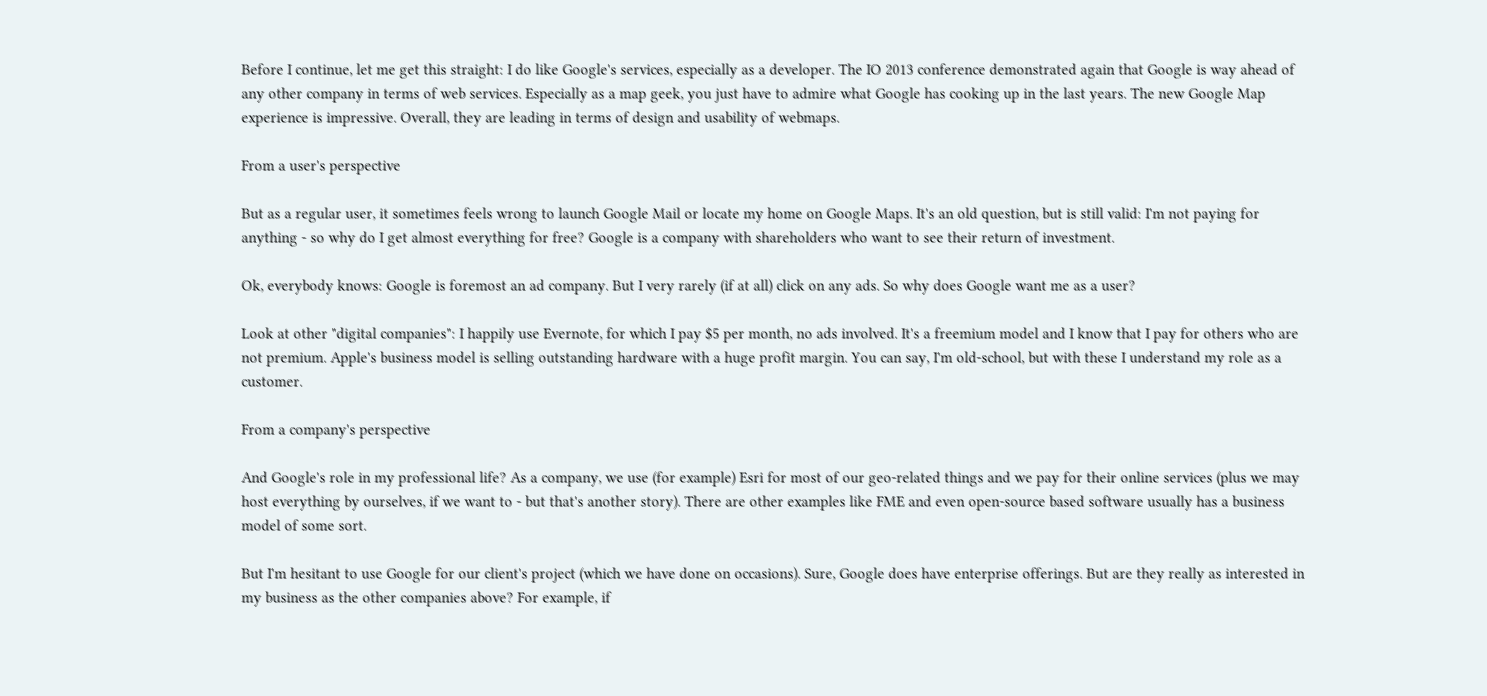Before I continue, let me get this straight: I do like Google's services, especially as a developer. The IO 2013 conference demonstrated again that Google is way ahead of any other company in terms of web services. Especially as a map geek, you just have to admire what Google has cooking up in the last years. The new Google Map experience is impressive. Overall, they are leading in terms of design and usability of webmaps.

From a user's perspective

But as a regular user, it sometimes feels wrong to launch Google Mail or locate my home on Google Maps. It's an old question, but is still valid: I'm not paying for anything - so why do I get almost everything for free? Google is a company with shareholders who want to see their return of investment.

Ok, everybody knows: Google is foremost an ad company. But I very rarely (if at all) click on any ads. So why does Google want me as a user?

Look at other "digital companies": I happily use Evernote, for which I pay $5 per month, no ads involved. It's a freemium model and I know that I pay for others who are not premium. Apple's business model is selling outstanding hardware with a huge profit margin. You can say, I'm old-school, but with these I understand my role as a customer.

From a company's perspective

And Google's role in my professional life? As a company, we use (for example) Esri for most of our geo-related things and we pay for their online services (plus we may host everything by ourselves, if we want to - but that's another story). There are other examples like FME and even open-source based software usually has a business model of some sort.

But I'm hesitant to use Google for our client's project (which we have done on occasions). Sure, Google does have enterprise offerings. But are they really as interested in my business as the other companies above? For example, if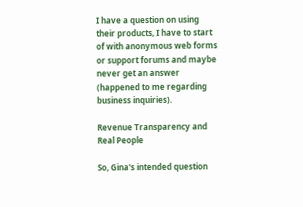I have a question on using their products, I have to start of with anonymous web forms or support forums and maybe never get an answer (happened to me regarding business inquiries).

Revenue Transparency and Real People

So, Gina's intended question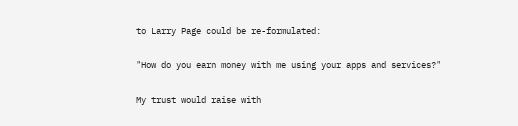to Larry Page could be re-formulated:

"How do you earn money with me using your apps and services?"

My trust would raise with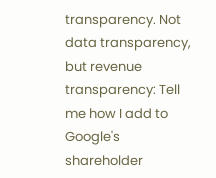transparency. Not data transparency, but revenue transparency: Tell me how I add to Google's shareholder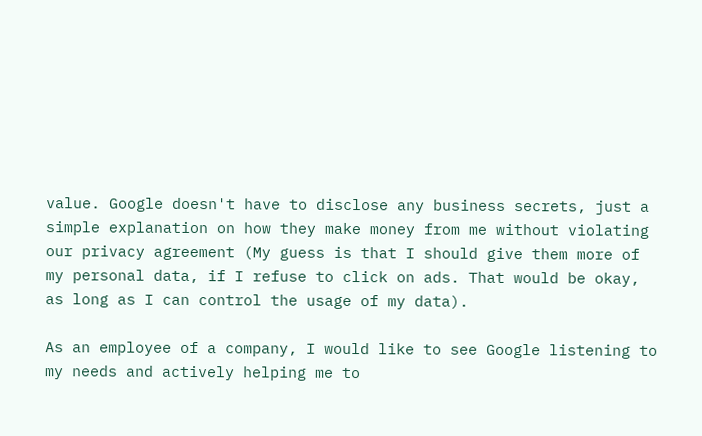value. Google doesn't have to disclose any business secrets, just a simple explanation on how they make money from me without violating our privacy agreement (My guess is that I should give them more of my personal data, if I refuse to click on ads. That would be okay, as long as I can control the usage of my data).

As an employee of a company, I would like to see Google listening to my needs and actively helping me to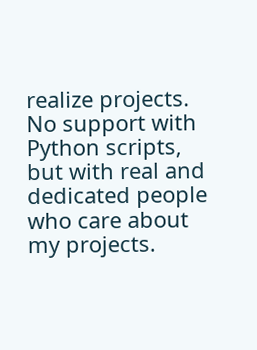realize projects. No support with Python scripts, but with real and dedicated people who care about my projects.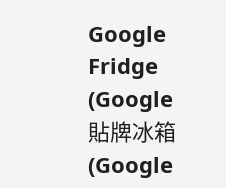Google Fridge
(Google 貼牌冰箱(Google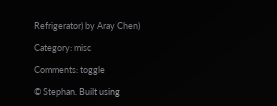Refrigerator) by Aray Chen)

Category: misc

Comments: toggle

© Stephan. Built using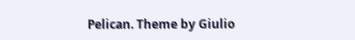Pelican. Theme by Giulio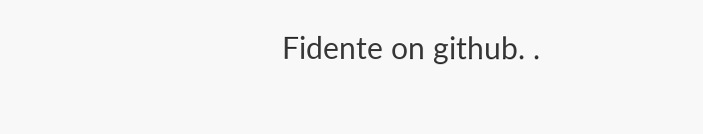Fidente on github. .